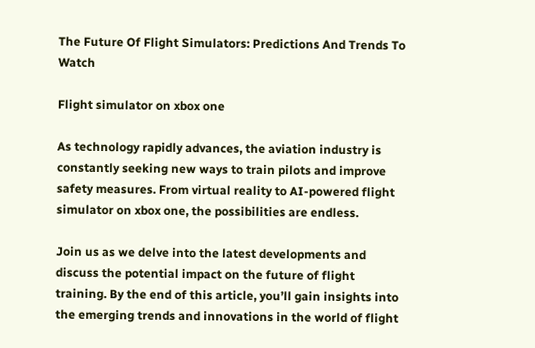The Future Of Flight Simulators: Predictions And Trends To Watch

Flight simulator on xbox one

As technology rapidly advances, the aviation industry is constantly seeking new ways to train pilots and improve safety measures. From virtual reality to AI-powered flight simulator on xbox one, the possibilities are endless.

Join us as we delve into the latest developments and discuss the potential impact on the future of flight training. By the end of this article, you’ll gain insights into the emerging trends and innovations in the world of flight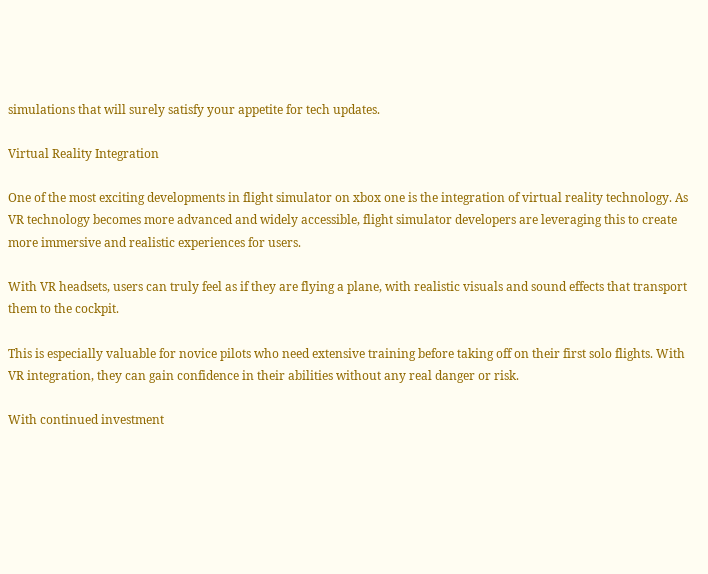simulations that will surely satisfy your appetite for tech updates.

Virtual Reality Integration

One of the most exciting developments in flight simulator on xbox one is the integration of virtual reality technology. As VR technology becomes more advanced and widely accessible, flight simulator developers are leveraging this to create more immersive and realistic experiences for users.

With VR headsets, users can truly feel as if they are flying a plane, with realistic visuals and sound effects that transport them to the cockpit.

This is especially valuable for novice pilots who need extensive training before taking off on their first solo flights. With VR integration, they can gain confidence in their abilities without any real danger or risk.

With continued investment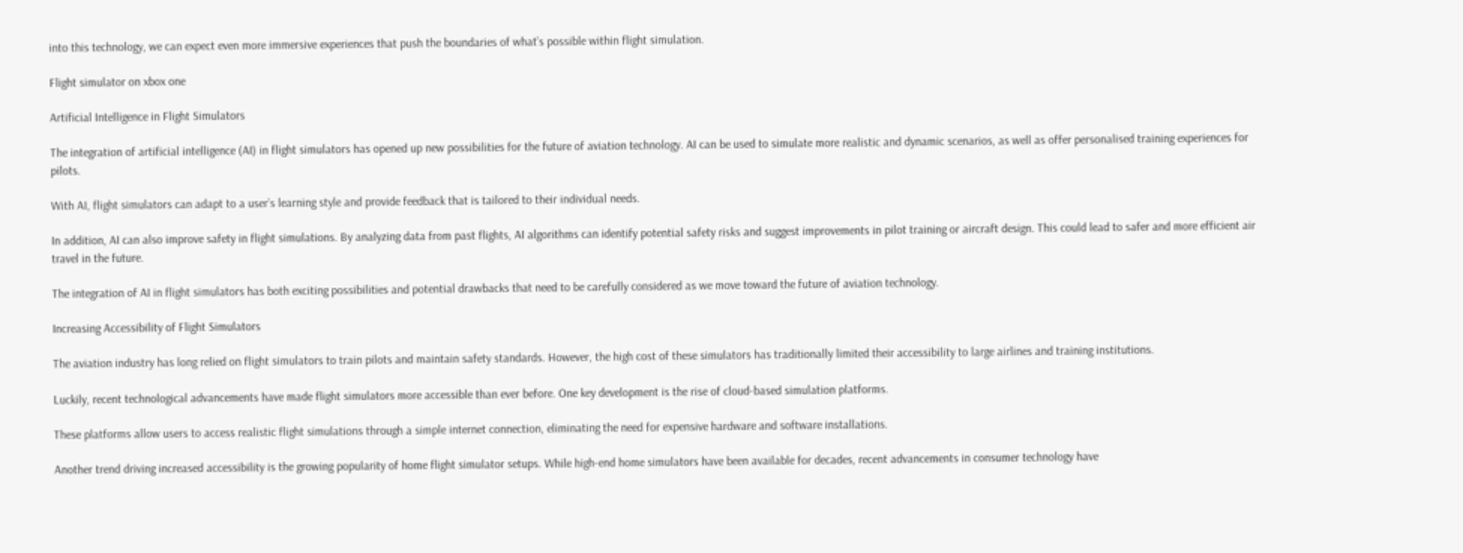into this technology, we can expect even more immersive experiences that push the boundaries of what’s possible within flight simulation.

Flight simulator on xbox one

Artificial Intelligence in Flight Simulators

The integration of artificial intelligence (AI) in flight simulators has opened up new possibilities for the future of aviation technology. AI can be used to simulate more realistic and dynamic scenarios, as well as offer personalised training experiences for pilots.

With AI, flight simulators can adapt to a user’s learning style and provide feedback that is tailored to their individual needs.

In addition, AI can also improve safety in flight simulations. By analyzing data from past flights, AI algorithms can identify potential safety risks and suggest improvements in pilot training or aircraft design. This could lead to safer and more efficient air travel in the future.

The integration of AI in flight simulators has both exciting possibilities and potential drawbacks that need to be carefully considered as we move toward the future of aviation technology.

Increasing Accessibility of Flight Simulators

The aviation industry has long relied on flight simulators to train pilots and maintain safety standards. However, the high cost of these simulators has traditionally limited their accessibility to large airlines and training institutions.

Luckily, recent technological advancements have made flight simulators more accessible than ever before. One key development is the rise of cloud-based simulation platforms.

These platforms allow users to access realistic flight simulations through a simple internet connection, eliminating the need for expensive hardware and software installations.

Another trend driving increased accessibility is the growing popularity of home flight simulator setups. While high-end home simulators have been available for decades, recent advancements in consumer technology have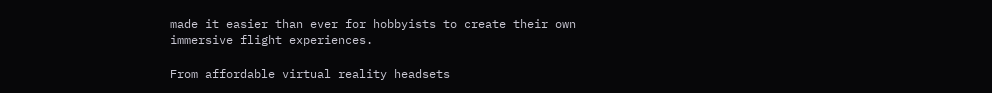made it easier than ever for hobbyists to create their own immersive flight experiences.

From affordable virtual reality headsets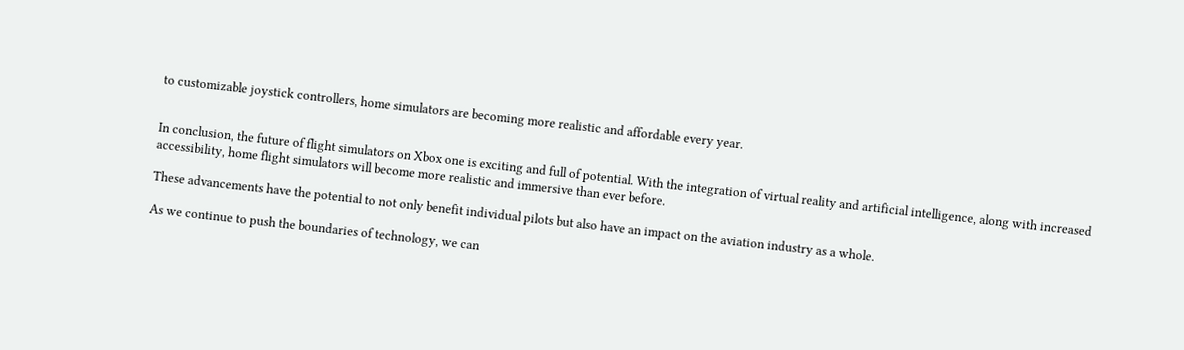to customizable joystick controllers, home simulators are becoming more realistic and affordable every year.


In conclusion, the future of flight simulators on Xbox one is exciting and full of potential. With the integration of virtual reality and artificial intelligence, along with increased accessibility, home flight simulators will become more realistic and immersive than ever before.

These advancements have the potential to not only benefit individual pilots but also have an impact on the aviation industry as a whole.

As we continue to push the boundaries of technology, we can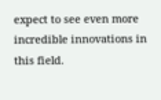expect to see even more incredible innovations in this field.